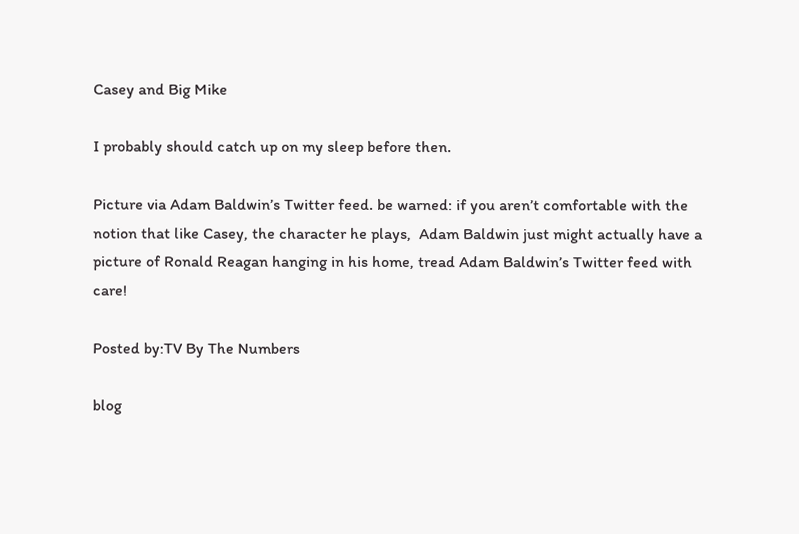Casey and Big Mike

I probably should catch up on my sleep before then.

Picture via Adam Baldwin’s Twitter feed. be warned: if you aren’t comfortable with the notion that like Casey, the character he plays,  Adam Baldwin just might actually have a picture of Ronald Reagan hanging in his home, tread Adam Baldwin’s Twitter feed with care!

Posted by:TV By The Numbers

blog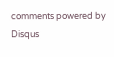comments powered by Disqus